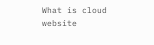What is cloud website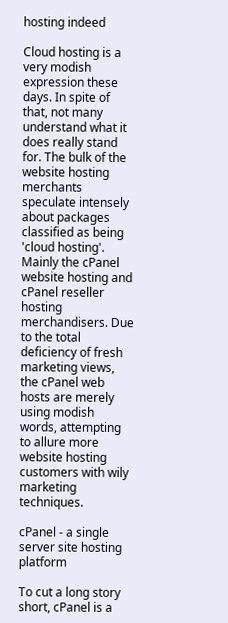hosting indeed

Cloud hosting is a very modish expression these days. In spite of that, not many understand what it does really stand for. The bulk of the website hosting merchants speculate intensely about packages classified as being 'cloud hosting'. Mainly the cPanel website hosting and cPanel reseller hosting merchandisers. Due to the total deficiency of fresh marketing views, the cPanel web hosts are merely using modish words, attempting to allure more website hosting customers with wily marketing techniques.

cPanel - a single server site hosting platform

To cut a long story short, cPanel is a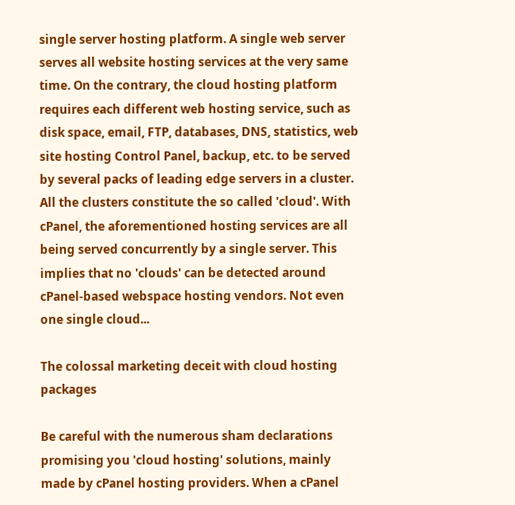single server hosting platform. A single web server serves all website hosting services at the very same time. On the contrary, the cloud hosting platform requires each different web hosting service, such as disk space, email, FTP, databases, DNS, statistics, web site hosting Control Panel, backup, etc. to be served by several packs of leading edge servers in a cluster. All the clusters constitute the so called 'cloud'. With cPanel, the aforementioned hosting services are all being served concurrently by a single server. This implies that no 'clouds' can be detected around cPanel-based webspace hosting vendors. Not even one single cloud...

The colossal marketing deceit with cloud hosting packages

Be careful with the numerous sham declarations promising you 'cloud hosting' solutions, mainly made by cPanel hosting providers. When a cPanel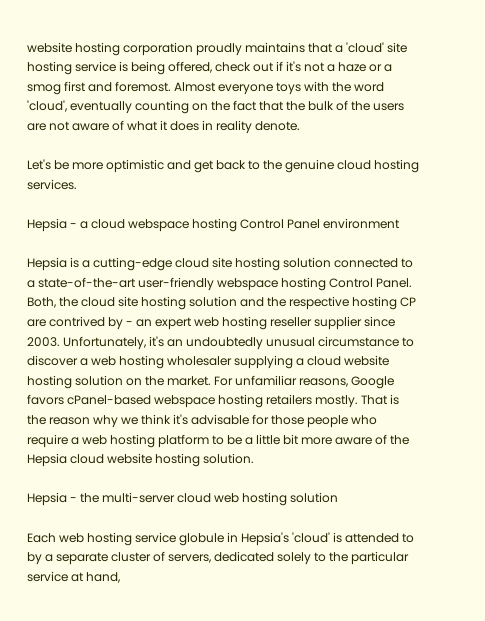website hosting corporation proudly maintains that a 'cloud' site hosting service is being offered, check out if it's not a haze or a smog first and foremost. Almost everyone toys with the word 'cloud', eventually counting on the fact that the bulk of the users are not aware of what it does in reality denote.

Let's be more optimistic and get back to the genuine cloud hosting services.

Hepsia - a cloud webspace hosting Control Panel environment

Hepsia is a cutting-edge cloud site hosting solution connected to a state-of-the-art user-friendly webspace hosting Control Panel. Both, the cloud site hosting solution and the respective hosting CP are contrived by - an expert web hosting reseller supplier since 2003. Unfortunately, it's an undoubtedly unusual circumstance to discover a web hosting wholesaler supplying a cloud website hosting solution on the market. For unfamiliar reasons, Google favors cPanel-based webspace hosting retailers mostly. That is the reason why we think it's advisable for those people who require a web hosting platform to be a little bit more aware of the Hepsia cloud website hosting solution.

Hepsia - the multi-server cloud web hosting solution

Each web hosting service globule in Hepsia's 'cloud' is attended to by a separate cluster of servers, dedicated solely to the particular service at hand,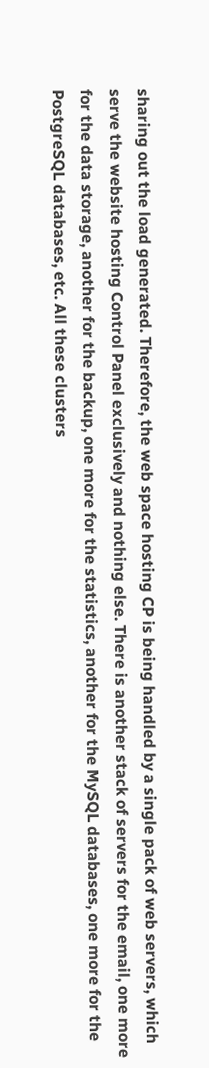sharing out the load generated. Therefore, the web space hosting CP is being handled by a single pack of web servers, which serve the website hosting Control Panel exclusively and nothing else. There is another stack of servers for the email, one more for the data storage, another for the backup, one more for the statistics, another for the MySQL databases, one more for the PostgreSQL databases, etc. All these clusters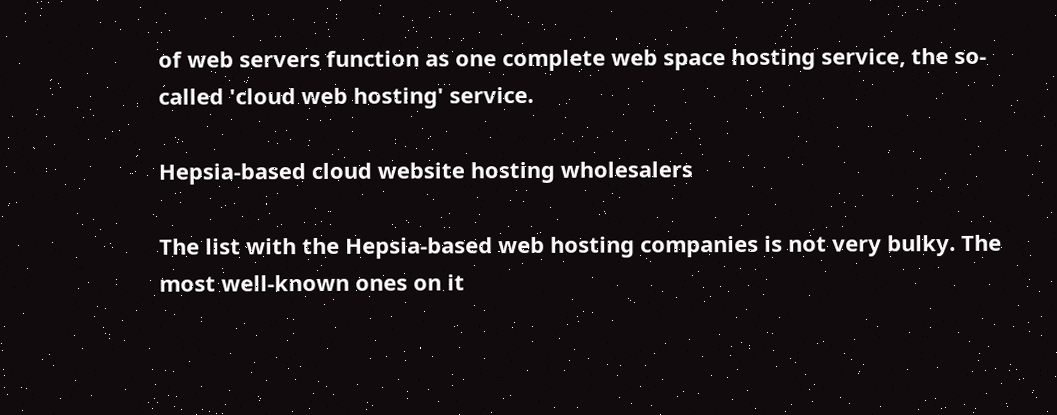of web servers function as one complete web space hosting service, the so-called 'cloud web hosting' service.

Hepsia-based cloud website hosting wholesalers

The list with the Hepsia-based web hosting companies is not very bulky. The most well-known ones on it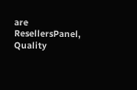are ResellersPanel, Quality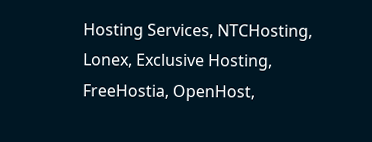Hosting Services, NTCHosting, Lonex, Exclusive Hosting, FreeHostia, OpenHost,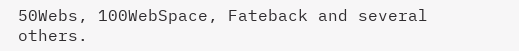50Webs, 100WebSpace, Fateback and several others.